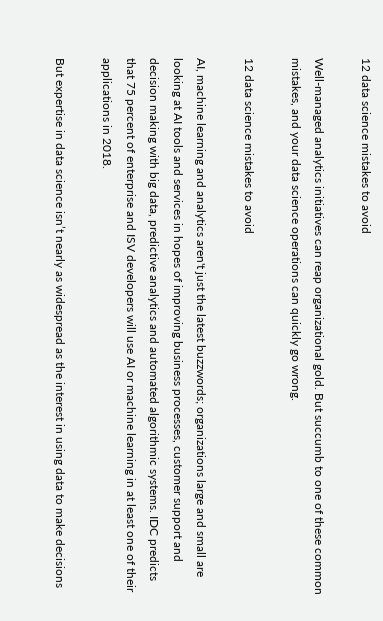12 data science mistakes to avoid

Well-managed analytics initiatives can reap organizational gold. But succumb to one of these common mistakes, and your data science operations can quickly go wrong.

12 data science mistakes to avoid

AI, machine learning and analytics aren't just the latest buzzwords; organizations large and small are looking at AI tools and services in hopes of improving business processes, customer support and decision making with big data, predictive analytics and automated algorithmic systems. IDC predicts that 75 percent of enterprise and ISV developers will use AI or machine learning in at least one of their applications in 2018.

But expertise in data science isn’t nearly as widespread as the interest in using data to make decisions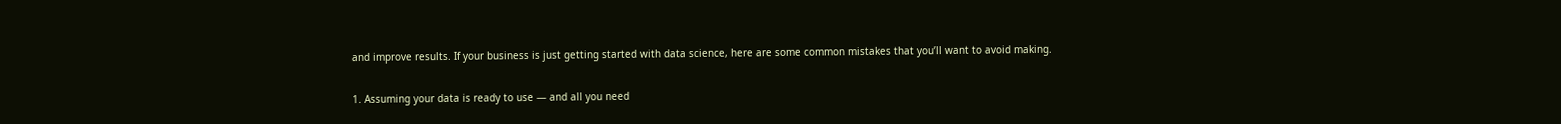and improve results. If your business is just getting started with data science, here are some common mistakes that you’ll want to avoid making.

1. Assuming your data is ready to use — and all you need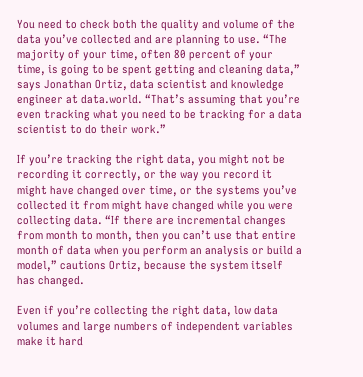You need to check both the quality and volume of the data you’ve collected and are planning to use. “The majority of your time, often 80 percent of your time, is going to be spent getting and cleaning data,” says Jonathan Ortiz, data scientist and knowledge engineer at data.world. “That’s assuming that you’re even tracking what you need to be tracking for a data scientist to do their work.”

If you’re tracking the right data, you might not be recording it correctly, or the way you record it might have changed over time, or the systems you’ve collected it from might have changed while you were collecting data. “If there are incremental changes from month to month, then you can’t use that entire month of data when you perform an analysis or build a model,” cautions Ortiz, because the system itself has changed.

Even if you’re collecting the right data, low data volumes and large numbers of independent variables make it hard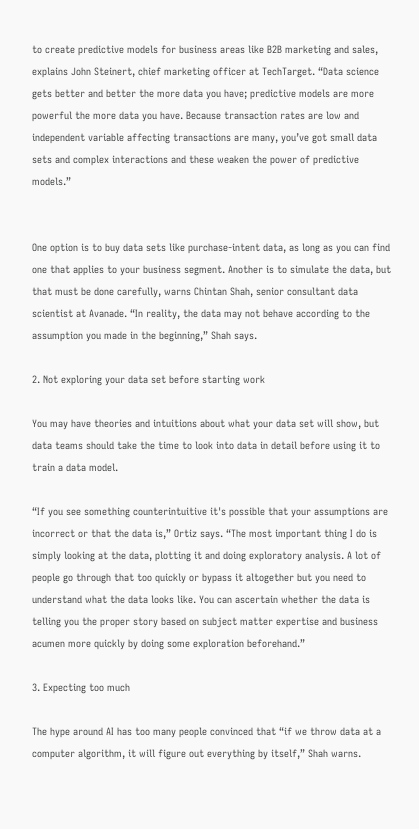to create predictive models for business areas like B2B marketing and sales, explains John Steinert, chief marketing officer at TechTarget. “Data science gets better and better the more data you have; predictive models are more powerful the more data you have. Because transaction rates are low and independent variable affecting transactions are many, you’ve got small data sets and complex interactions and these weaken the power of predictive models.”


One option is to buy data sets like purchase-intent data, as long as you can find one that applies to your business segment. Another is to simulate the data, but that must be done carefully, warns Chintan Shah, senior consultant data scientist at Avanade. “In reality, the data may not behave according to the assumption you made in the beginning,” Shah says.

2. Not exploring your data set before starting work

You may have theories and intuitions about what your data set will show, but data teams should take the time to look into data in detail before using it to train a data model.

“If you see something counterintuitive it's possible that your assumptions are incorrect or that the data is,” Ortiz says. “The most important thing I do is simply looking at the data, plotting it and doing exploratory analysis. A lot of people go through that too quickly or bypass it altogether but you need to understand what the data looks like. You can ascertain whether the data is telling you the proper story based on subject matter expertise and business acumen more quickly by doing some exploration beforehand.”

3. Expecting too much

The hype around AI has too many people convinced that “if we throw data at a computer algorithm, it will figure out everything by itself,” Shah warns.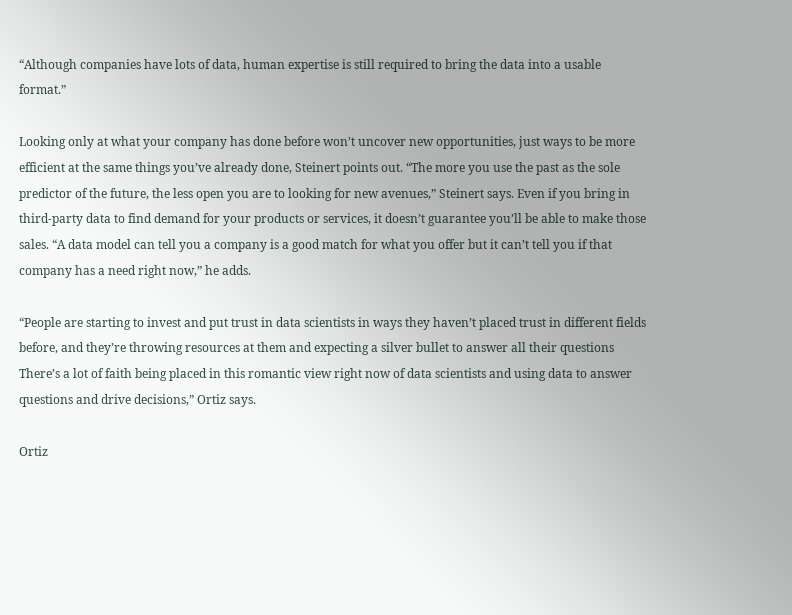“Although companies have lots of data, human expertise is still required to bring the data into a usable format.”

Looking only at what your company has done before won’t uncover new opportunities, just ways to be more efficient at the same things you’ve already done, Steinert points out. “The more you use the past as the sole predictor of the future, the less open you are to looking for new avenues,” Steinert says. Even if you bring in third-party data to find demand for your products or services, it doesn’t guarantee you’ll be able to make those sales. “A data model can tell you a company is a good match for what you offer but it can’t tell you if that company has a need right now,” he adds.

“People are starting to invest and put trust in data scientists in ways they haven’t placed trust in different fields before, and they’re throwing resources at them and expecting a silver bullet to answer all their questions There’s a lot of faith being placed in this romantic view right now of data scientists and using data to answer questions and drive decisions,” Ortiz says.

Ortiz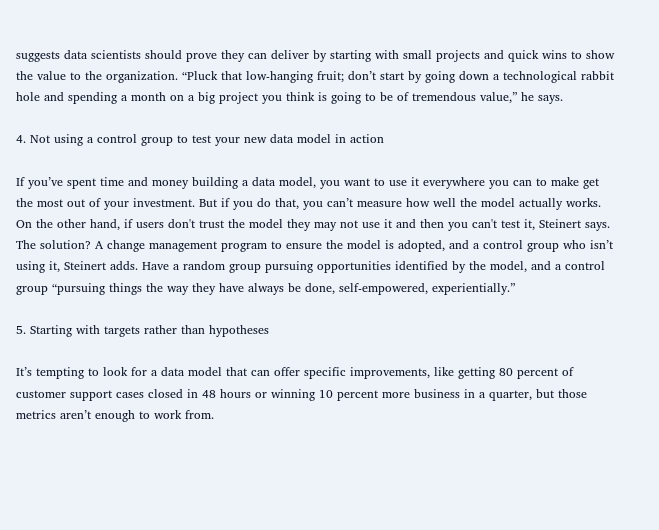suggests data scientists should prove they can deliver by starting with small projects and quick wins to show the value to the organization. “Pluck that low-hanging fruit; don’t start by going down a technological rabbit hole and spending a month on a big project you think is going to be of tremendous value,” he says.

4. Not using a control group to test your new data model in action

If you’ve spent time and money building a data model, you want to use it everywhere you can to make get the most out of your investment. But if you do that, you can’t measure how well the model actually works. On the other hand, if users don't trust the model they may not use it and then you can't test it, Steinert says. The solution? A change management program to ensure the model is adopted, and a control group who isn’t using it, Steinert adds. Have a random group pursuing opportunities identified by the model, and a control group “pursuing things the way they have always be done, self-empowered, experientially.”

5. Starting with targets rather than hypotheses

It’s tempting to look for a data model that can offer specific improvements, like getting 80 percent of customer support cases closed in 48 hours or winning 10 percent more business in a quarter, but those metrics aren’t enough to work from.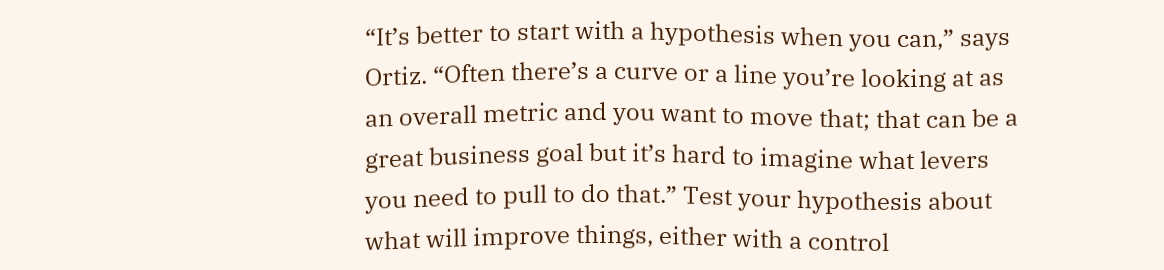“It’s better to start with a hypothesis when you can,” says Ortiz. “Often there’s a curve or a line you’re looking at as an overall metric and you want to move that; that can be a great business goal but it’s hard to imagine what levers you need to pull to do that.” Test your hypothesis about what will improve things, either with a control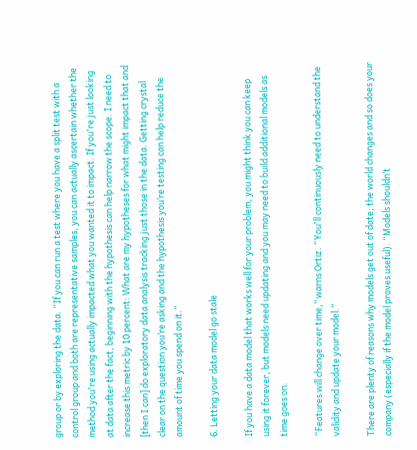group or by exploring the data. “If you can run a test where you have a split test with a control group and both are representative samples, you can actually ascertain whether the method you're using actually impacted what you wanted it to impact. If you're just looking at data after the fact, beginning with the hypothesis can help narrow the scope. I need to increase this metric by 10 percent: What are my hypotheses for what might impact that and [then I can] do exploratory data analysis tracking just those in the data. Getting crystal clear on the question you’re asking and the hypothesis you’re testing can help reduce the amount of time you spend on it.”

6. Letting your data model go stale

If you have a data model that works well for your problem, you might think you can keep using it forever, but models need updating and you may need to build additional models as time goes on.

“Features will change over time,” warns Ortiz. “You'll continuously need to understand the validity and update your model.”

There are plenty of reasons why models get out of date; the world changes and so does your company (especially if the model proves useful). “Models shouldn’t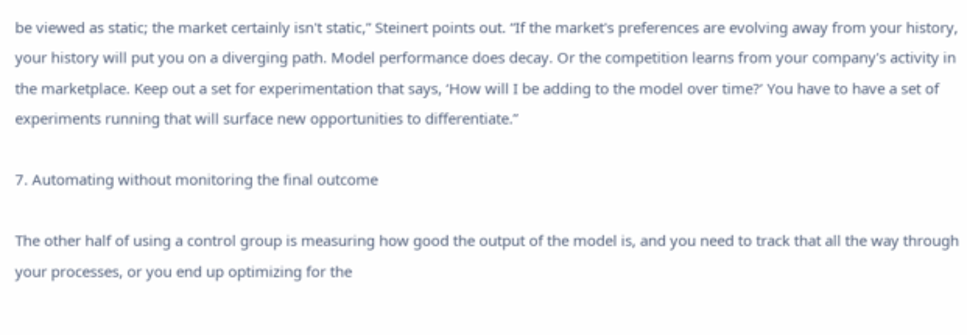be viewed as static; the market certainly isn't static,” Steinert points out. “If the market's preferences are evolving away from your history, your history will put you on a diverging path. Model performance does decay. Or the competition learns from your company's activity in the marketplace. Keep out a set for experimentation that says, ‘How will I be adding to the model over time?’ You have to have a set of experiments running that will surface new opportunities to differentiate.”

7. Automating without monitoring the final outcome

The other half of using a control group is measuring how good the output of the model is, and you need to track that all the way through your processes, or you end up optimizing for the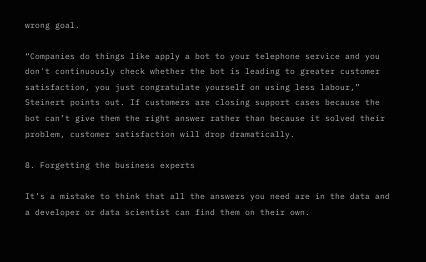wrong goal.

“Companies do things like apply a bot to your telephone service and you don't continuously check whether the bot is leading to greater customer satisfaction, you just congratulate yourself on using less labour,” Steinert points out. If customers are closing support cases because the bot can’t give them the right answer rather than because it solved their problem, customer satisfaction will drop dramatically.

8. Forgetting the business experts

It’s a mistake to think that all the answers you need are in the data and a developer or data scientist can find them on their own.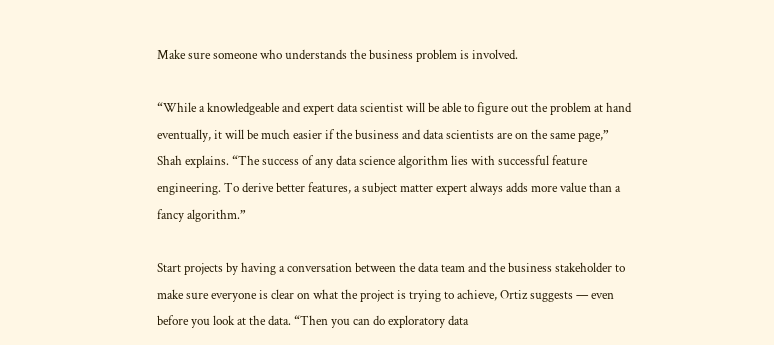Make sure someone who understands the business problem is involved.

“While a knowledgeable and expert data scientist will be able to figure out the problem at hand eventually, it will be much easier if the business and data scientists are on the same page,” Shah explains. “The success of any data science algorithm lies with successful feature engineering. To derive better features, a subject matter expert always adds more value than a fancy algorithm.”

Start projects by having a conversation between the data team and the business stakeholder to make sure everyone is clear on what the project is trying to achieve, Ortiz suggests — even before you look at the data. “Then you can do exploratory data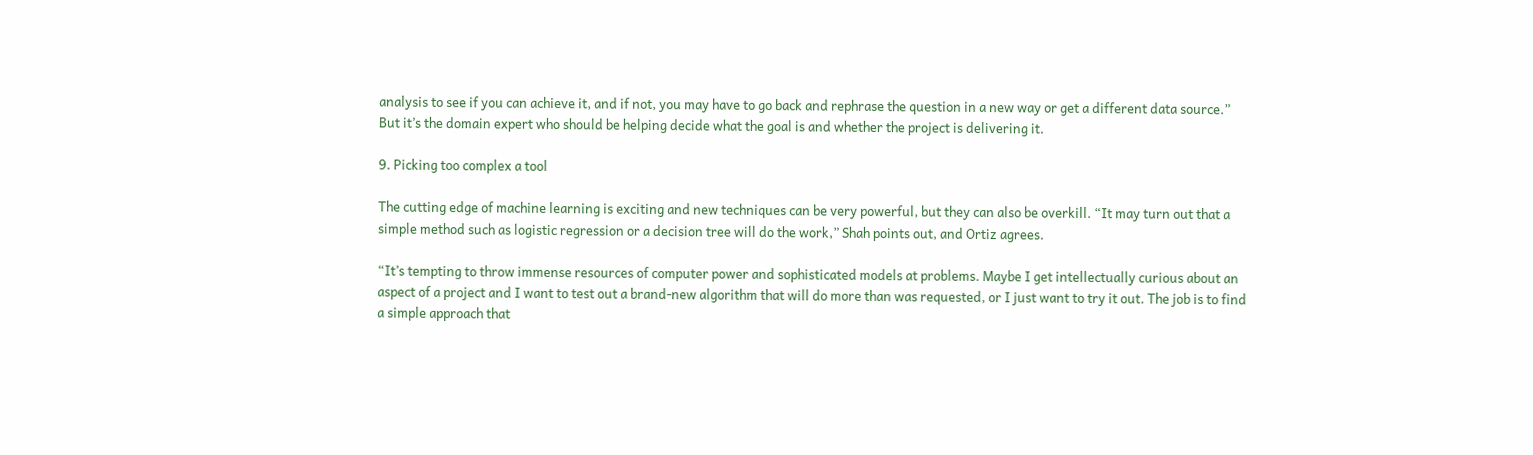analysis to see if you can achieve it, and if not, you may have to go back and rephrase the question in a new way or get a different data source.” But it’s the domain expert who should be helping decide what the goal is and whether the project is delivering it.

9. Picking too complex a tool

The cutting edge of machine learning is exciting and new techniques can be very powerful, but they can also be overkill. “It may turn out that a simple method such as logistic regression or a decision tree will do the work,” Shah points out, and Ortiz agrees.

“It’s tempting to throw immense resources of computer power and sophisticated models at problems. Maybe I get intellectually curious about an aspect of a project and I want to test out a brand-new algorithm that will do more than was requested, or I just want to try it out. The job is to find a simple approach that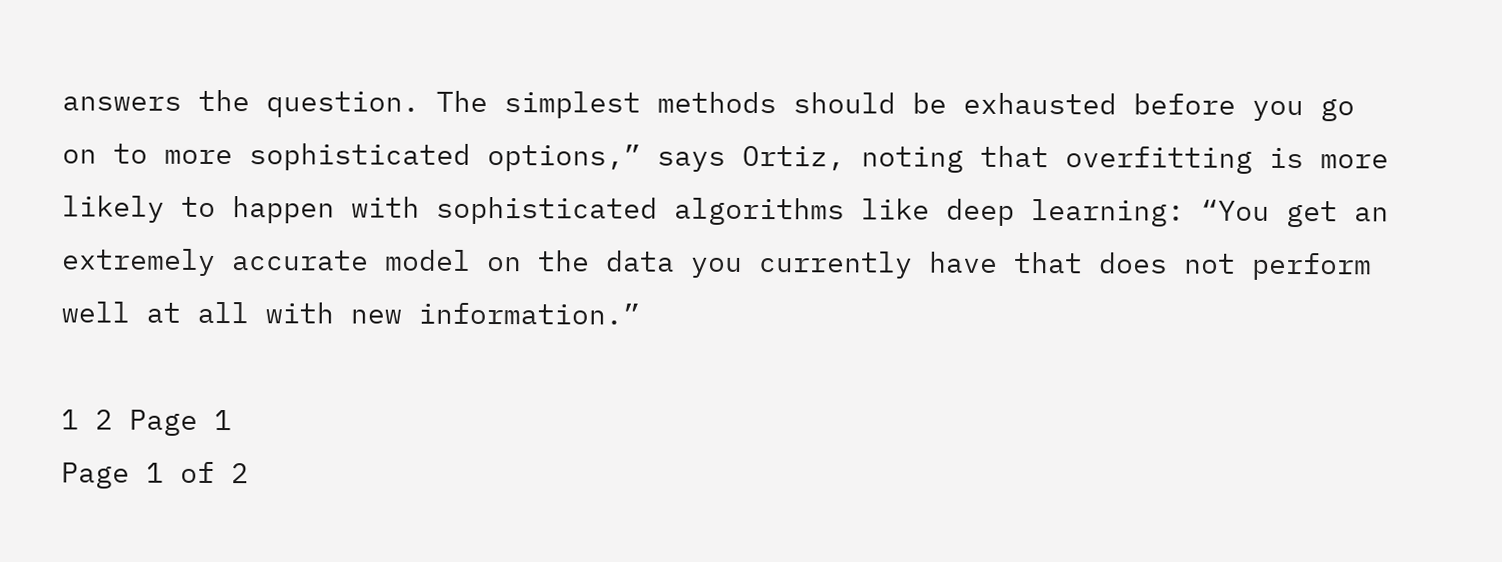answers the question. The simplest methods should be exhausted before you go on to more sophisticated options,” says Ortiz, noting that overfitting is more likely to happen with sophisticated algorithms like deep learning: “You get an extremely accurate model on the data you currently have that does not perform well at all with new information.”

1 2 Page 1
Page 1 of 2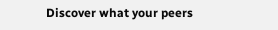Discover what your peers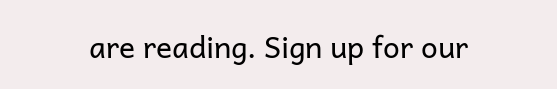are reading. Sign up for our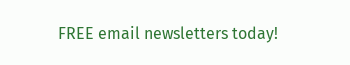FREE email newsletters today!